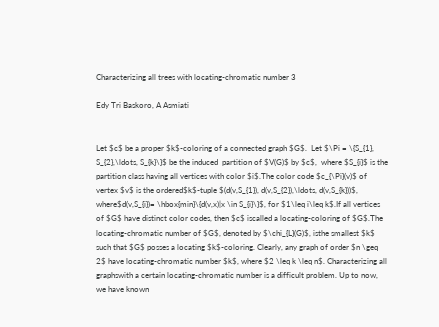Characterizing all trees with locating-chromatic number 3

Edy Tri Baskoro, A Asmiati


Let $c$ be a proper $k$-coloring of a connected graph $G$.  Let $\Pi = \{S_{1}, S_{2},\ldots, S_{k}\}$ be the induced  partition of $V(G)$ by $c$,  where $S_{i}$ is the partition class having all vertices with color $i$.The color code $c_{\Pi}(v)$ of vertex $v$ is the ordered$k$-tuple $(d(v,S_{1}), d(v,S_{2}),\ldots, d(v,S_{k}))$, where$d(v,S_{i})= \hbox{min}\{d(v,x)|x \in S_{i}\}$, for $1\leq i\leq k$.If all vertices of $G$ have distinct color codes, then $c$ iscalled a locating-coloring of $G$.The locating-chromatic number of $G$, denoted by $\chi_{L}(G)$, isthe smallest $k$ such that $G$ posses a locating $k$-coloring. Clearly, any graph of order $n \geq 2$ have locating-chromatic number $k$, where $2 \leq k \leq n$. Characterizing all graphswith a certain locating-chromatic number is a difficult problem. Up to now, we have known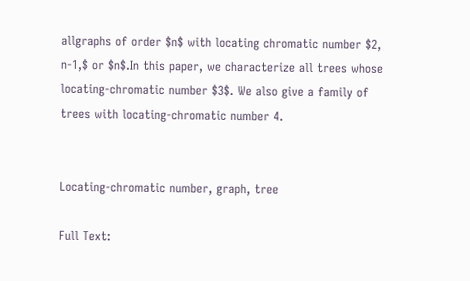allgraphs of order $n$ with locating chromatic number $2, n-1,$ or $n$.In this paper, we characterize all trees whose locating-chromatic number $3$. We also give a family of trees with locating-chromatic number 4.


Locating-chromatic number, graph, tree

Full Text: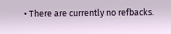• There are currently no refbacks.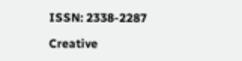ISSN: 2338-2287

Creative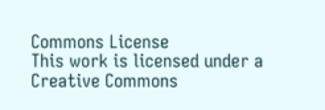Commons License
This work is licensed under a Creative Commons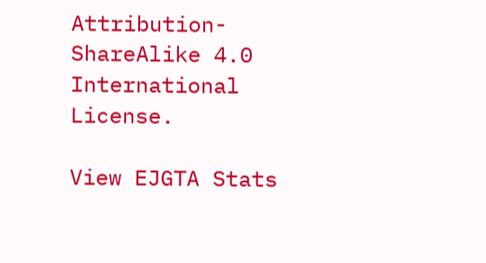Attribution-ShareAlike 4.0 International License.

View EJGTA Stats